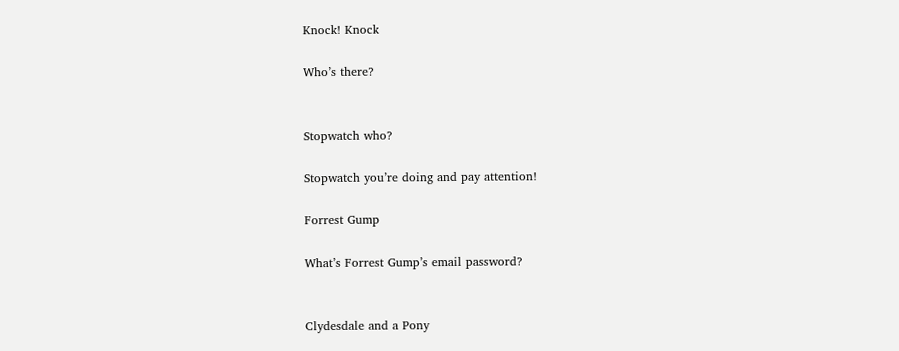Knock! Knock

Who’s there?


Stopwatch who?

Stopwatch you’re doing and pay attention!

Forrest Gump

What’s Forrest Gump’s email password?


Clydesdale and a Pony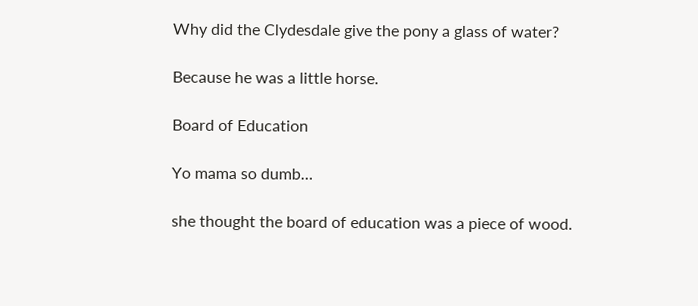Why did the Clydesdale give the pony a glass of water?

Because he was a little horse.

Board of Education

Yo mama so dumb…

she thought the board of education was a piece of wood.